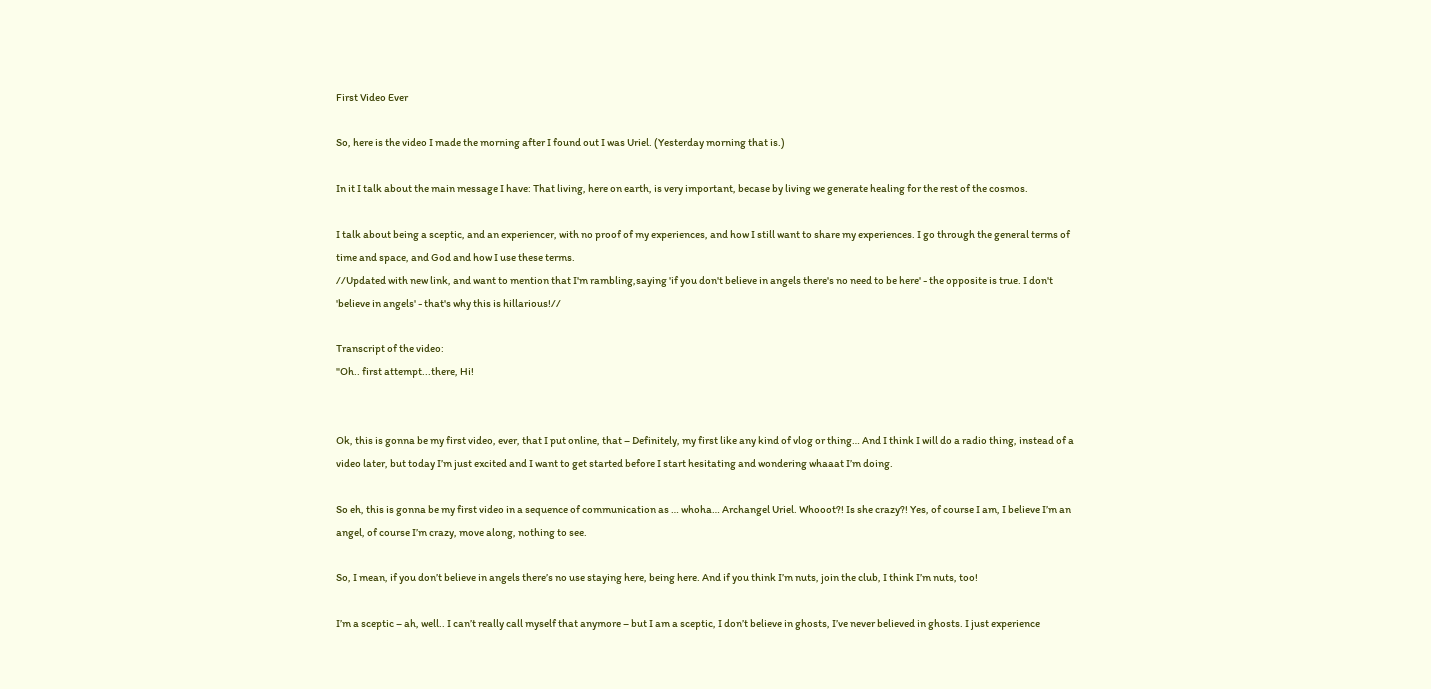First Video Ever

So, here is the video I made the morning after I found out I was Uriel. (Yesterday morning that is.)

In it I talk about the main message I have: That living, here on earth, is very important, becase by living we generate healing for the rest of the cosmos.

I talk about being a sceptic, and an experiencer, with no proof of my experiences, and how I still want to share my experiences. I go through the general terms of time and space, and God and how I use these terms.
//Updated with new link, and want to mention that I'm rambling,saying 'if you don't believe in angels there's no need to be here' - the opposite is true. I don't 'believe in angels' - that's why this is hillarious!//

Transcript of the video:
"Oh.. first attempt...there, Hi!


Ok, this is gonna be my first video, ever, that I put online, that – Definitely, my first like any kind of vlog or thing… And I think I will do a radio thing, instead of a video later, but today I’m just excited and I want to get started before I start hesitating and wondering whaaat I’m doing.

So eh, this is gonna be my first video in a sequence of communication as … whoha… Archangel Uriel. Whooot?! Is she crazy?! Yes, of course I am, I believe I’m an angel, of course I’m crazy, move along, nothing to see.

So, I mean, if you don’t believe in angels there’s no use staying here, being here. And if you think I’m nuts, join the club, I think I’m nuts, too!

I’m a sceptic – ah, well.. I can’t really call myself that anymore – but I am a sceptic, I don’t believe in ghosts, I’ve never believed in ghosts. I just experience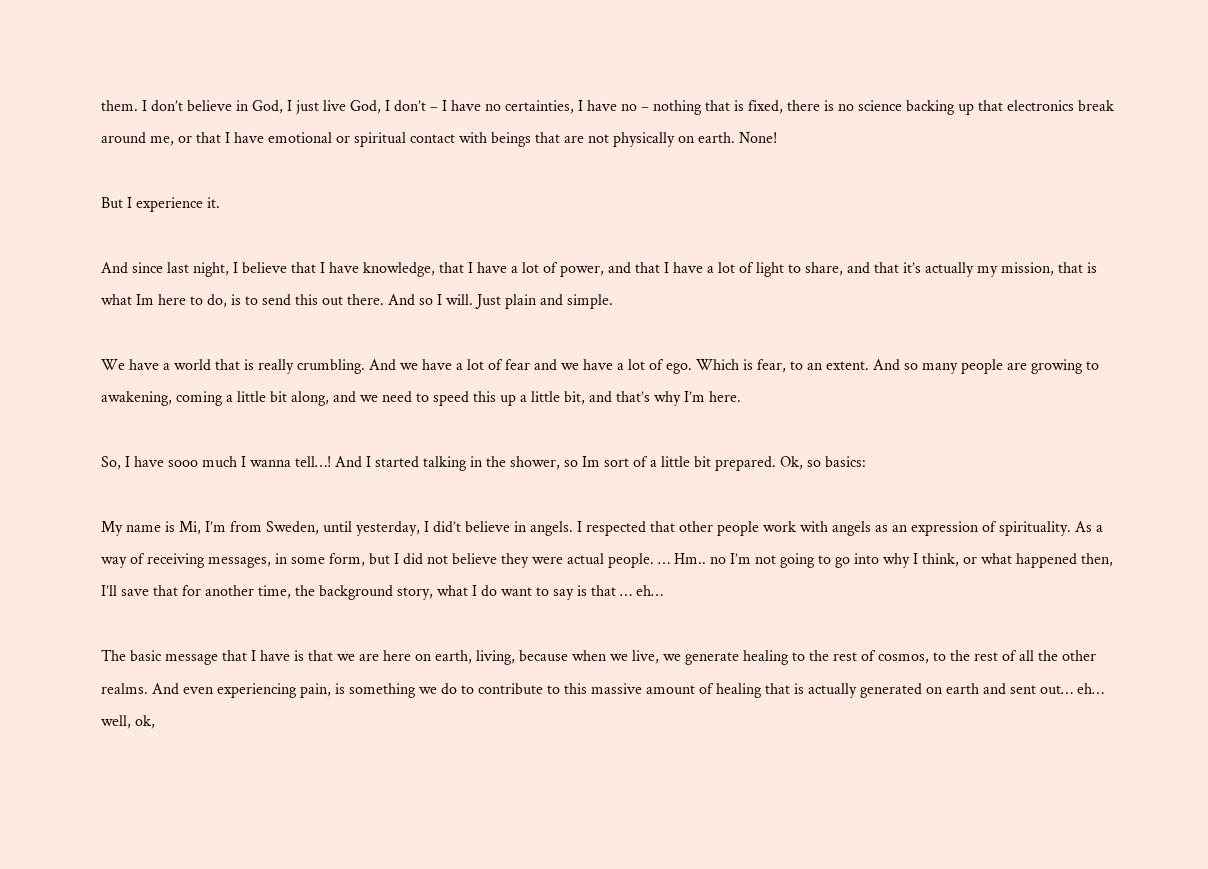them. I don’t believe in God, I just live God, I don’t – I have no certainties, I have no – nothing that is fixed, there is no science backing up that electronics break around me, or that I have emotional or spiritual contact with beings that are not physically on earth. None!

But I experience it.

And since last night, I believe that I have knowledge, that I have a lot of power, and that I have a lot of light to share, and that it’s actually my mission, that is what Im here to do, is to send this out there. And so I will. Just plain and simple.

We have a world that is really crumbling. And we have a lot of fear and we have a lot of ego. Which is fear, to an extent. And so many people are growing to awakening, coming a little bit along, and we need to speed this up a little bit, and that’s why I’m here.

So, I have sooo much I wanna tell…! And I started talking in the shower, so Im sort of a little bit prepared. Ok, so basics:

My name is Mi, I’m from Sweden, until yesterday, I did’t believe in angels. I respected that other people work with angels as an expression of spirituality. As a way of receiving messages, in some form, but I did not believe they were actual people. … Hm.. no I’m not going to go into why I think, or what happened then, I’ll save that for another time, the background story, what I do want to say is that … eh…

The basic message that I have is that we are here on earth, living, because when we live, we generate healing to the rest of cosmos, to the rest of all the other realms. And even experiencing pain, is something we do to contribute to this massive amount of healing that is actually generated on earth and sent out… eh… well, ok,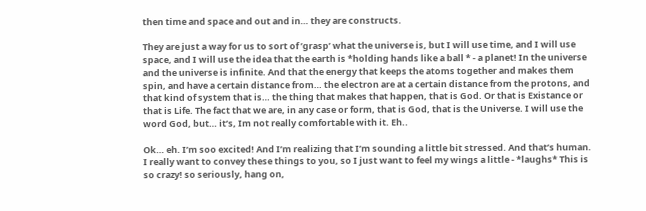then time and space and out and in… they are constructs.

They are just a way for us to sort of ’grasp’ what the universe is, but I will use time, and I will use space, and I will use the idea that the earth is *holding hands like a ball * - a planet! In the universe and the universe is infinite. And that the energy that keeps the atoms together and makes them spin, and have a certain distance from… the electron are at a certain distance from the protons, and that kind of system that is… the thing that makes that happen, that is God. Or that is Existance or that is Life. The fact that we are, in any case or form, that is God, that is the Universe. I will use the word God, but… it’s, Im not really comfortable with it. Eh..

Ok… eh. I’m soo excited! And I’m realizing that I’m sounding a little bit stressed. And that’s human. I really want to convey these things to you, so I just want to feel my wings a little - *laughs* This is so crazy! so seriously, hang on,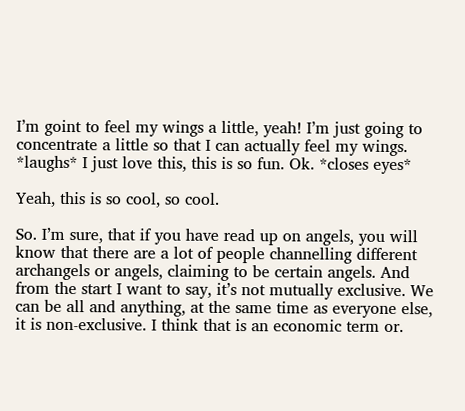I’m goint to feel my wings a little, yeah! I’m just going to concentrate a little so that I can actually feel my wings. *laughs* I just love this, this is so fun. Ok. *closes eyes*

Yeah, this is so cool, so cool.

So. I’m sure, that if you have read up on angels, you will know that there are a lot of people channelling different archangels or angels, claiming to be certain angels. And from the start I want to say, it’s not mutually exclusive. We can be all and anything, at the same time as everyone else, it is non-exclusive. I think that is an economic term or.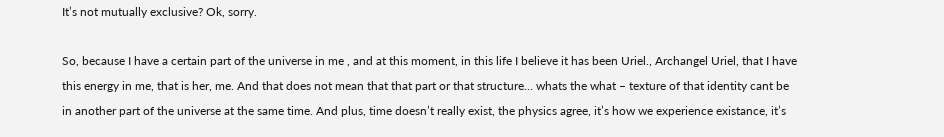It’s not mutually exclusive? Ok, sorry.

So, because I have a certain part of the universe in me , and at this moment, in this life I believe it has been Uriel., Archangel Uriel, that I have this energy in me, that is her, me. And that does not mean that that part or that structure… whats the what – texture of that identity cant be in another part of the universe at the same time. And plus, time doesn’t really exist, the physics agree, it’s how we experience existance, it’s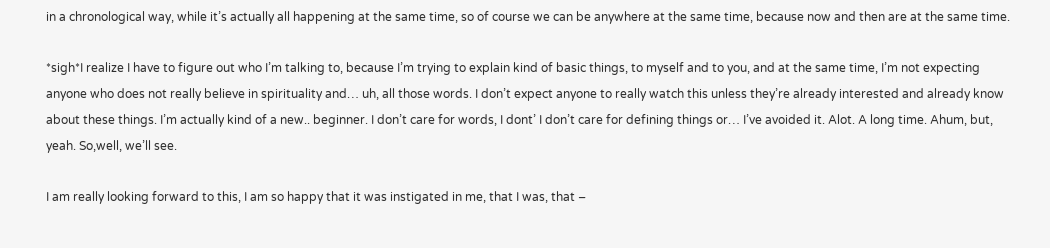in a chronological way, while it’s actually all happening at the same time, so of course we can be anywhere at the same time, because now and then are at the same time.

*sigh*I realize I have to figure out who I’m talking to, because I’m trying to explain kind of basic things, to myself and to you, and at the same time, I’m not expecting anyone who does not really believe in spirituality and… uh, all those words. I don’t expect anyone to really watch this unless they’re already interested and already know about these things. I’m actually kind of a new.. beginner. I don’t care for words, I dont’ I don’t care for defining things or… I’ve avoided it. Alot. A long time. Ahum, but, yeah. So,well, we’ll see.

I am really looking forward to this, I am so happy that it was instigated in me, that I was, that –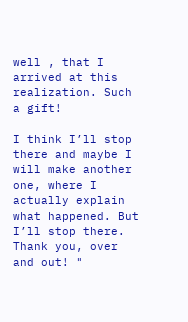well , that I arrived at this realization. Such a gift!

I think I’ll stop there and maybe I will make another one, where I actually explain what happened. But I’ll stop there. Thank you, over and out! "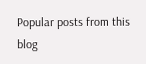Popular posts from this blog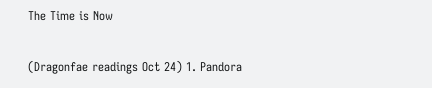The Time is Now

(Dragonfae readings Oct 24) 1. Pandora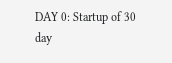DAY 0: Startup of 30 day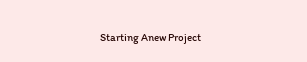Starting Anew Project